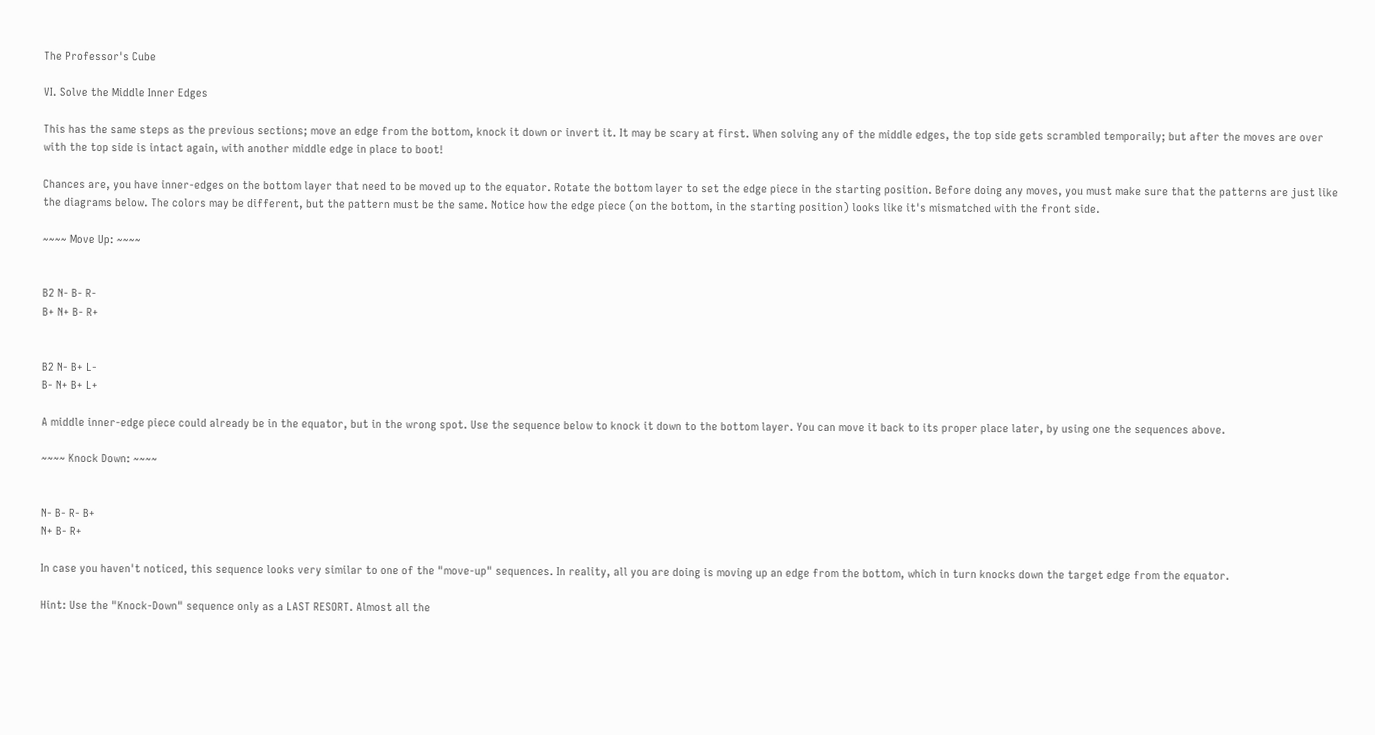The Professor's Cube

VI. Solve the Middle Inner Edges

This has the same steps as the previous sections; move an edge from the bottom, knock it down or invert it. It may be scary at first. When solving any of the middle edges, the top side gets scrambled temporaily; but after the moves are over with the top side is intact again, with another middle edge in place to boot!

Chances are, you have inner-edges on the bottom layer that need to be moved up to the equator. Rotate the bottom layer to set the edge piece in the starting position. Before doing any moves, you must make sure that the patterns are just like the diagrams below. The colors may be different, but the pattern must be the same. Notice how the edge piece (on the bottom, in the starting position) looks like it's mismatched with the front side.

~~~~ Move Up: ~~~~


B2 N- B- R-
B+ N+ B- R+


B2 N- B+ L-
B- N+ B+ L+

A middle inner-edge piece could already be in the equator, but in the wrong spot. Use the sequence below to knock it down to the bottom layer. You can move it back to its proper place later, by using one the sequences above.

~~~~ Knock Down: ~~~~


N- B- R- B+
N+ B- R+

In case you haven't noticed, this sequence looks very similar to one of the "move-up" sequences. In reality, all you are doing is moving up an edge from the bottom, which in turn knocks down the target edge from the equator.

Hint: Use the "Knock-Down" sequence only as a LAST RESORT. Almost all the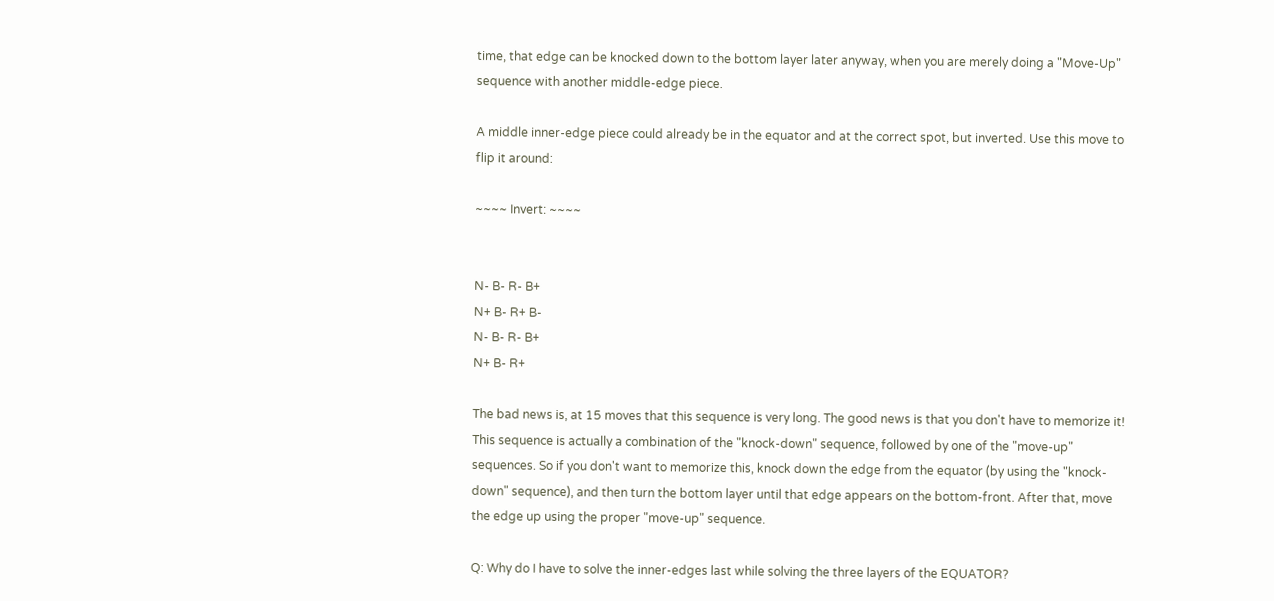time, that edge can be knocked down to the bottom layer later anyway, when you are merely doing a "Move-Up" sequence with another middle-edge piece.

A middle inner-edge piece could already be in the equator and at the correct spot, but inverted. Use this move to flip it around:

~~~~ Invert: ~~~~


N- B- R- B+
N+ B- R+ B-
N- B- R- B+
N+ B- R+

The bad news is, at 15 moves that this sequence is very long. The good news is that you don't have to memorize it! This sequence is actually a combination of the "knock-down" sequence, followed by one of the "move-up" sequences. So if you don't want to memorize this, knock down the edge from the equator (by using the "knock-down" sequence), and then turn the bottom layer until that edge appears on the bottom-front. After that, move the edge up using the proper "move-up" sequence.

Q: Why do I have to solve the inner-edges last while solving the three layers of the EQUATOR?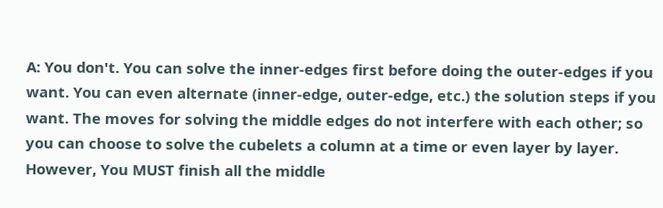A: You don't. You can solve the inner-edges first before doing the outer-edges if you want. You can even alternate (inner-edge, outer-edge, etc.) the solution steps if you want. The moves for solving the middle edges do not interfere with each other; so you can choose to solve the cubelets a column at a time or even layer by layer. However, You MUST finish all the middle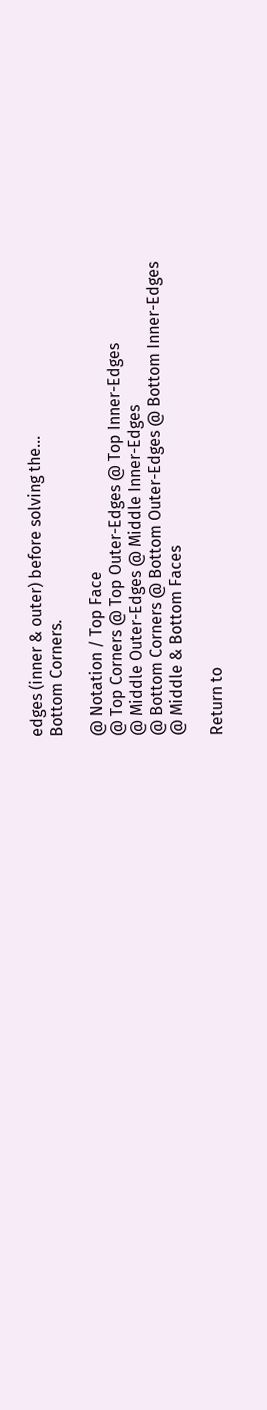edges (inner & outer) before solving the...
Bottom Corners.

@ Notation / Top Face
@ Top Corners @ Top Outer-Edges @ Top Inner-Edges
@ Middle Outer-Edges @ Middle Inner-Edges
@ Bottom Corners @ Bottom Outer-Edges @ Bottom Inner-Edges
@ Middle & Bottom Faces

Return to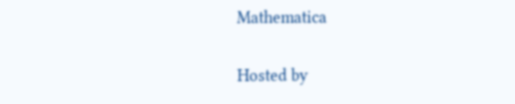Mathematica

Hosted by